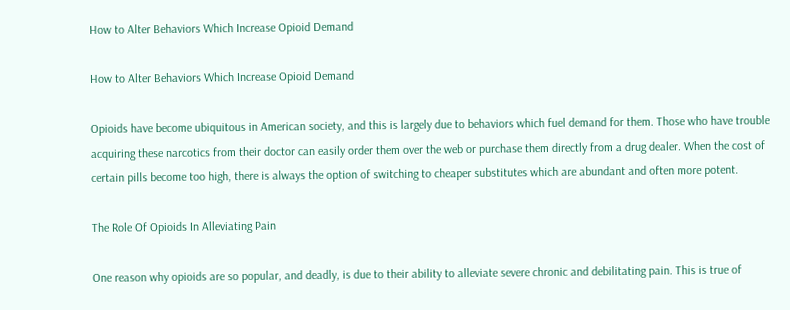How to Alter Behaviors Which Increase Opioid Demand

How to Alter Behaviors Which Increase Opioid Demand

Opioids have become ubiquitous in American society, and this is largely due to behaviors which fuel demand for them. Those who have trouble acquiring these narcotics from their doctor can easily order them over the web or purchase them directly from a drug dealer. When the cost of certain pills become too high, there is always the option of switching to cheaper substitutes which are abundant and often more potent.

The Role Of Opioids In Alleviating Pain

One reason why opioids are so popular, and deadly, is due to their ability to alleviate severe chronic and debilitating pain. This is true of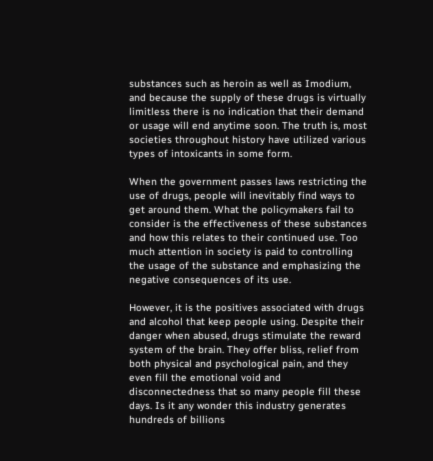substances such as heroin as well as Imodium, and because the supply of these drugs is virtually limitless there is no indication that their demand or usage will end anytime soon. The truth is, most societies throughout history have utilized various types of intoxicants in some form.

When the government passes laws restricting the use of drugs, people will inevitably find ways to get around them. What the policymakers fail to consider is the effectiveness of these substances and how this relates to their continued use. Too much attention in society is paid to controlling the usage of the substance and emphasizing the negative consequences of its use.

However, it is the positives associated with drugs and alcohol that keep people using. Despite their danger when abused, drugs stimulate the reward system of the brain. They offer bliss, relief from both physical and psychological pain, and they even fill the emotional void and disconnectedness that so many people fill these days. Is it any wonder this industry generates hundreds of billions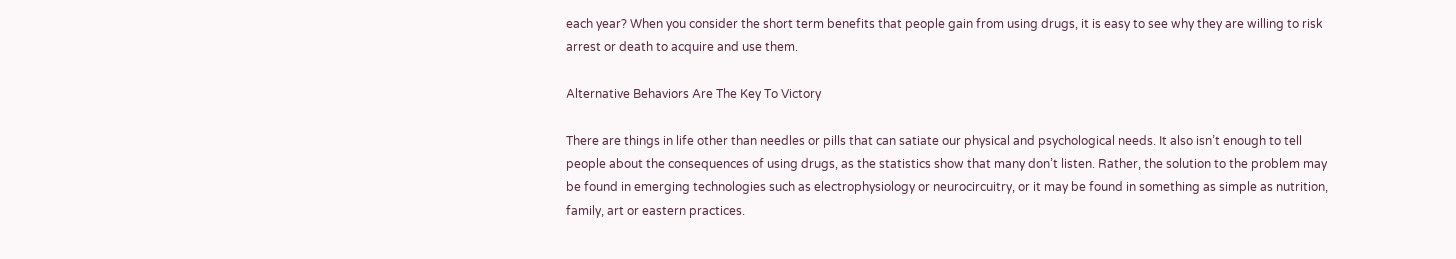each year? When you consider the short term benefits that people gain from using drugs, it is easy to see why they are willing to risk arrest or death to acquire and use them.

Alternative Behaviors Are The Key To Victory

There are things in life other than needles or pills that can satiate our physical and psychological needs. It also isn’t enough to tell people about the consequences of using drugs, as the statistics show that many don’t listen. Rather, the solution to the problem may be found in emerging technologies such as electrophysiology or neurocircuitry, or it may be found in something as simple as nutrition, family, art or eastern practices.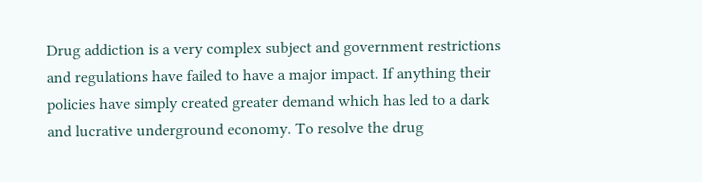Drug addiction is a very complex subject and government restrictions and regulations have failed to have a major impact. If anything their policies have simply created greater demand which has led to a dark and lucrative underground economy. To resolve the drug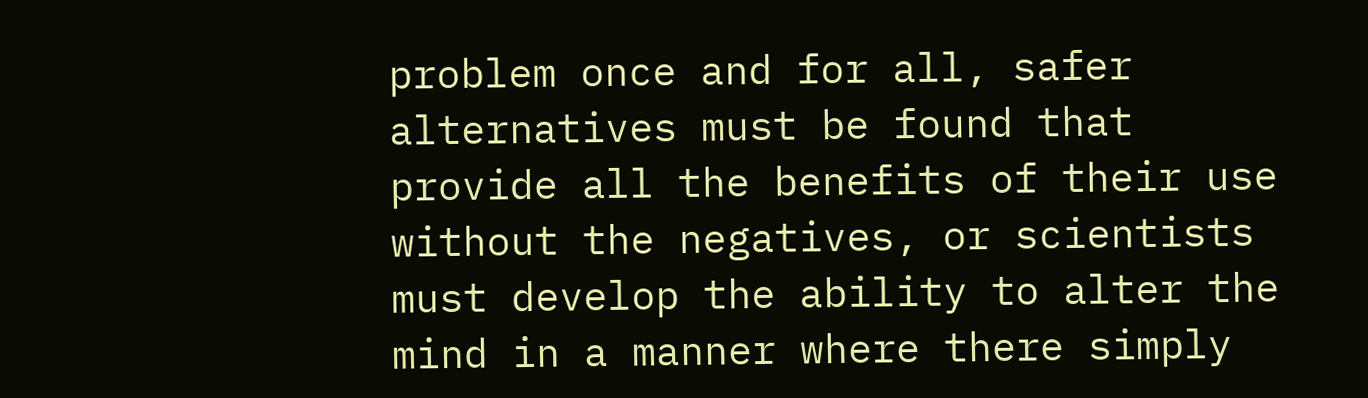problem once and for all, safer alternatives must be found that provide all the benefits of their use without the negatives, or scientists must develop the ability to alter the mind in a manner where there simply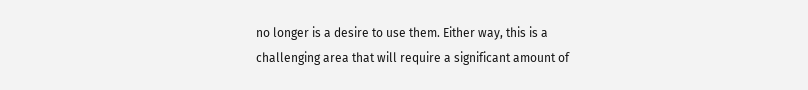no longer is a desire to use them. Either way, this is a challenging area that will require a significant amount of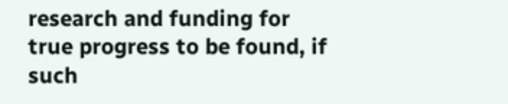research and funding for true progress to be found, if such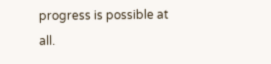progress is possible at all.